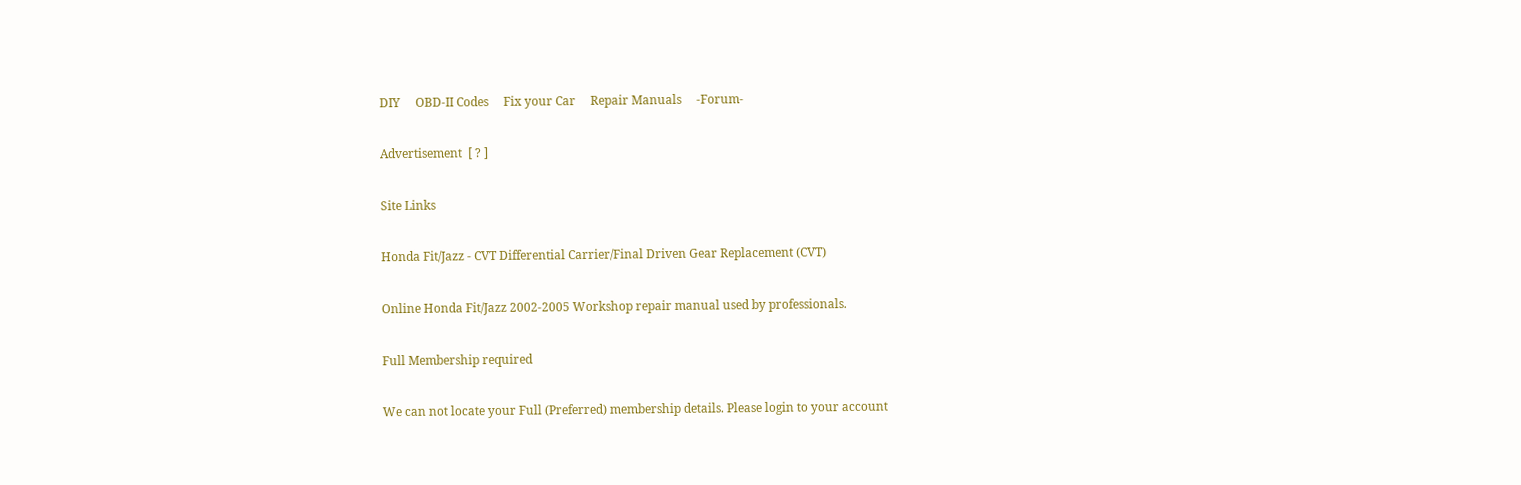DIY     OBD-II Codes     Fix your Car     Repair Manuals     -Forum-

Advertisement  [ ? ]

Site Links

Honda Fit/Jazz - CVT Differential Carrier/Final Driven Gear Replacement (CVT)

Online Honda Fit/Jazz 2002-2005 Workshop repair manual used by professionals.

Full Membership required

We can not locate your Full (Preferred) membership details. Please login to your account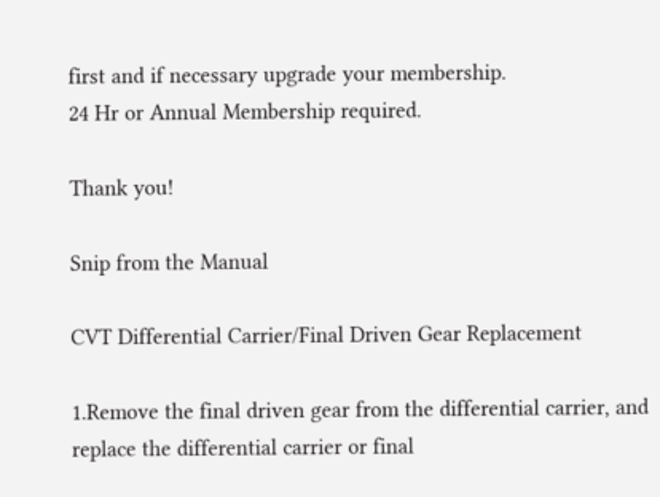first and if necessary upgrade your membership.
24 Hr or Annual Membership required.

Thank you!

Snip from the Manual

CVT Differential Carrier/Final Driven Gear Replacement

1.Remove the final driven gear from the differential carrier, and replace the differential carrier or final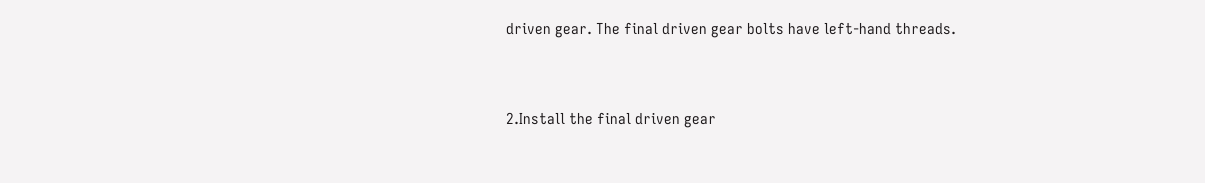driven gear. The final driven gear bolts have left-hand threads.


2.Install the final driven gear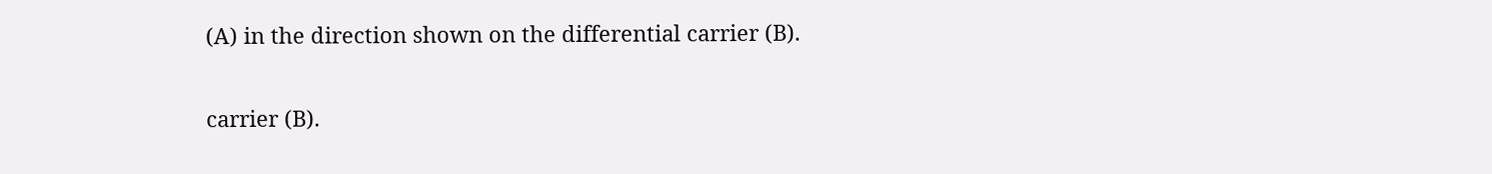(A) in the direction shown on the differential carrier (B).

carrier (B).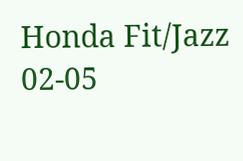Honda Fit/Jazz 02-05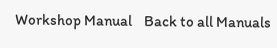Workshop Manual    Back to all Manuals